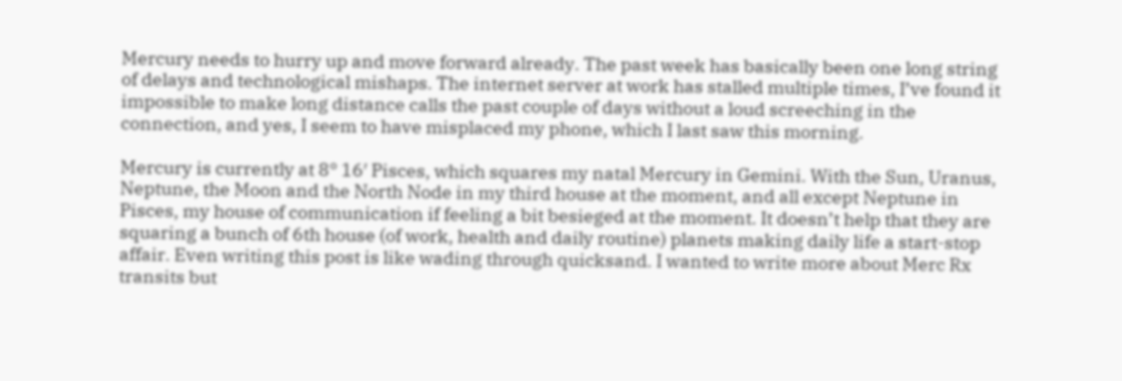Mercury needs to hurry up and move forward already. The past week has basically been one long string of delays and technological mishaps. The internet server at work has stalled multiple times, I’ve found it impossible to make long distance calls the past couple of days without a loud screeching in the connection, and yes, I seem to have misplaced my phone, which I last saw this morning.

Mercury is currently at 8° 16′ Pisces, which squares my natal Mercury in Gemini. With the Sun, Uranus, Neptune, the Moon and the North Node in my third house at the moment, and all except Neptune in Pisces, my house of communication if feeling a bit besieged at the moment. It doesn’t help that they are squaring a bunch of 6th house (of work, health and daily routine) planets making daily life a start-stop affair. Even writing this post is like wading through quicksand. I wanted to write more about Merc Rx transits but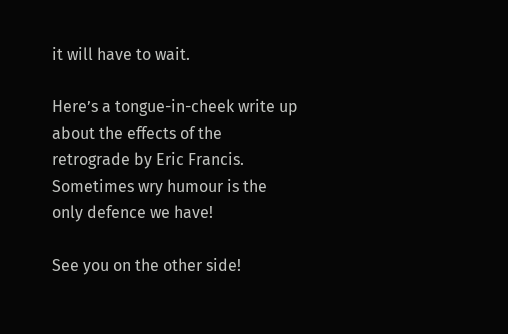it will have to wait.

Here’s a tongue-in-cheek write up about the effects of the retrograde by Eric Francis. Sometimes wry humour is the only defence we have!

See you on the other side!